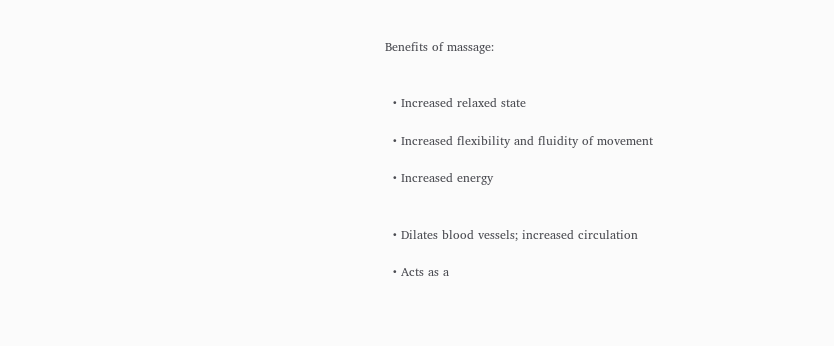Benefits of massage:


  • Increased relaxed state

  • Increased flexibility and fluidity of movement

  • Increased energy


  • Dilates blood vessels; increased circulation

  • Acts as a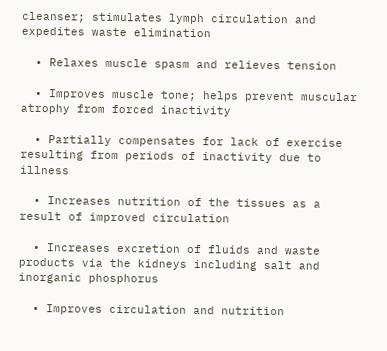cleanser; stimulates lymph circulation and expedites waste elimination

  • Relaxes muscle spasm and relieves tension

  • Improves muscle tone; helps prevent muscular atrophy from forced inactivity

  • Partially compensates for lack of exercise resulting from periods of inactivity due to illness

  • Increases nutrition of the tissues as a result of improved circulation

  • Increases excretion of fluids and waste products via the kidneys including salt and inorganic phosphorus

  • Improves circulation and nutrition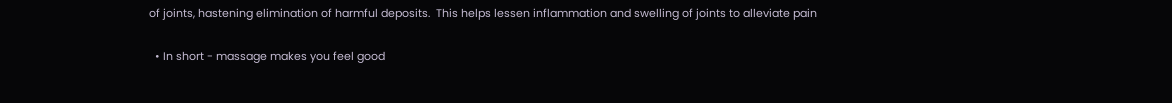of joints, hastening elimination of harmful deposits.  This helps lessen inflammation and swelling of joints to alleviate pain

  • In short - massage makes you feel good